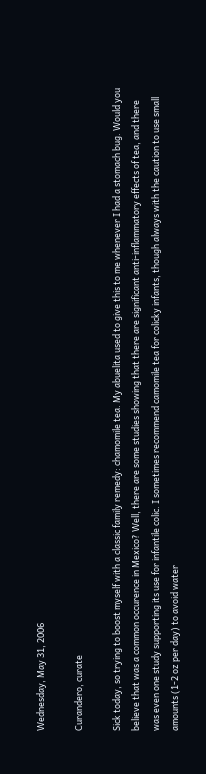Wednesday, May 31, 2006

Curandero, curate

Sick today, so trying to boost myself with a classic family remedy: chamomile tea. My abuelita used to give this to me whenever I had a stomach bug. Would you believe that was a common occurence in Mexico? Well, there are some studies showing that there are significant anti-inflammatory effects of tea, and there was even one study supporting its use for infantile colic. I sometimes recommend camomile tea for colicky infants, though always with the caution to use small amounts (1-2 oz per day) to avoid water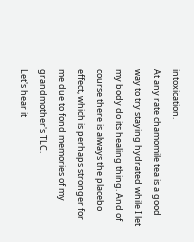intoxication.
At any rate chamomile tea is a good way to try staying hydrated while I let my body do its healing thing. And of course there is always the placebo effect, which is perhaps stronger for me due to fond memories of my grandmother's TLC.
Let's hear it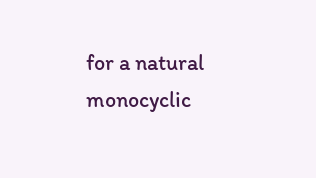for a natural monocyclic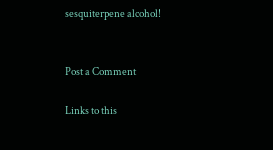sesquiterpene alcohol!


Post a Comment

Links to this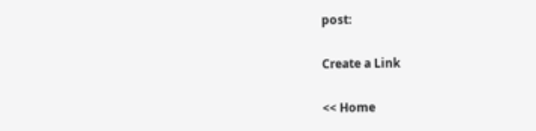post:

Create a Link

<< Home